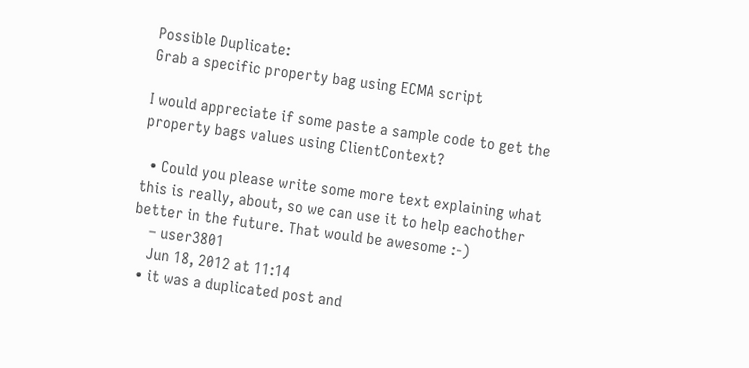Possible Duplicate:
Grab a specific property bag using ECMA script

I would appreciate if some paste a sample code to get the property bags values using ClientContext?

  • Could you please write some more text explaining what this is really, about, so we can use it to help eachother better in the future. That would be awesome :-)
    – user3801
    Jun 18, 2012 at 11:14
  • it was a duplicated post and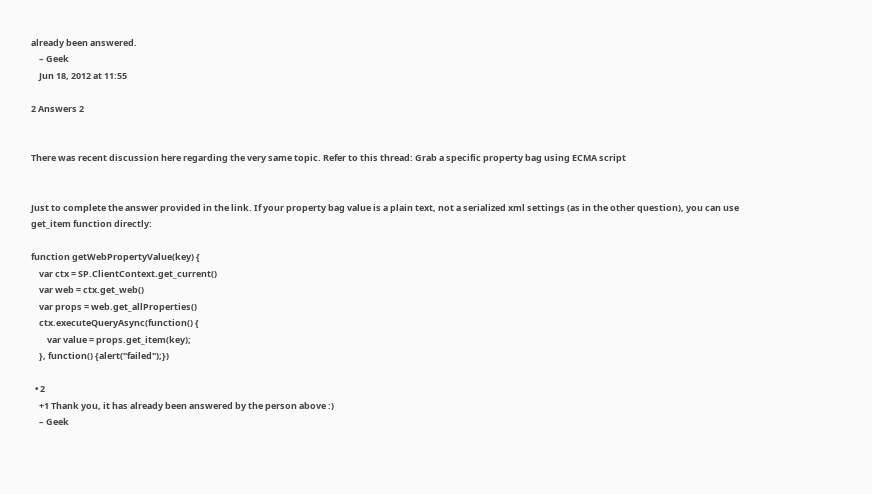already been answered.
    – Geek
    Jun 18, 2012 at 11:55

2 Answers 2


There was recent discussion here regarding the very same topic. Refer to this thread: Grab a specific property bag using ECMA script


Just to complete the answer provided in the link. If your property bag value is a plain text, not a serialized xml settings (as in the other question), you can use get_item function directly:

function getWebPropertyValue(key) {
    var ctx = SP.ClientContext.get_current()
    var web = ctx.get_web()
    var props = web.get_allProperties()
    ctx.executeQueryAsync(function() {
        var value = props.get_item(key);
    }, function() {alert("failed");})

  • 2
    +1 Thank you, it has already been answered by the person above :)
    – Geek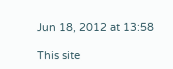Jun 18, 2012 at 13:58

This site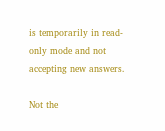is temporarily in read-only mode and not accepting new answers.

Not the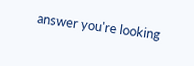answer you're looking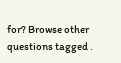for? Browse other questions tagged .